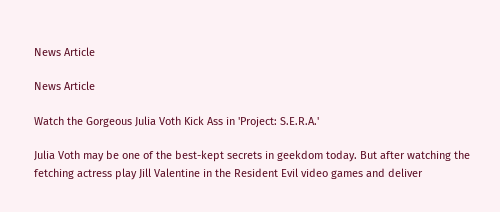News Article

News Article

Watch the Gorgeous Julia Voth Kick Ass in 'Project: S.E.R.A.'

Julia Voth may be one of the best-kept secrets in geekdom today. But after watching the fetching actress play Jill Valentine in the Resident Evil video games and deliver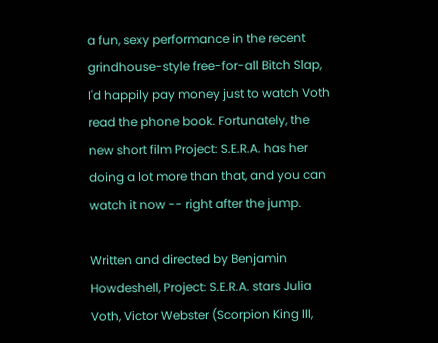a fun, sexy performance in the recent grindhouse-style free-for-all Bitch Slap, I'd happily pay money just to watch Voth read the phone book. Fortunately, the new short film Project: S.E.R.A. has her doing a lot more than that, and you can watch it now -- right after the jump.

Written and directed by Benjamin Howdeshell, Project: S.E.R.A. stars Julia Voth, Victor Webster (Scorpion King III,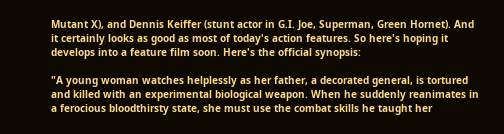Mutant X), and Dennis Keiffer (stunt actor in G.I. Joe, Superman, Green Hornet). And it certainly looks as good as most of today's action features. So here's hoping it develops into a feature film soon. Here's the official synopsis:

"A young woman watches helplessly as her father, a decorated general, is tortured and killed with an experimental biological weapon. When he suddenly reanimates in a ferocious bloodthirsty state, she must use the combat skills he taught her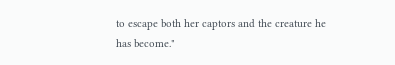to escape both her captors and the creature he has become."